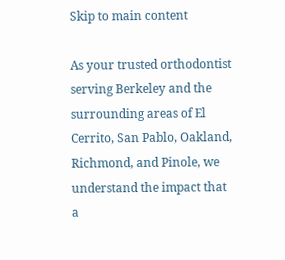Skip to main content

As your trusted orthodontist serving Berkeley and the surrounding areas of El Cerrito, San Pablo, Oakland, Richmond, and Pinole, we understand the impact that a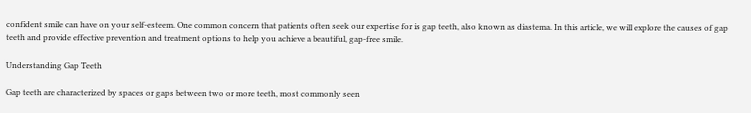confident smile can have on your self-esteem. One common concern that patients often seek our expertise for is gap teeth, also known as diastema. In this article, we will explore the causes of gap teeth and provide effective prevention and treatment options to help you achieve a beautiful, gap-free smile.

Understanding Gap Teeth

Gap teeth are characterized by spaces or gaps between two or more teeth, most commonly seen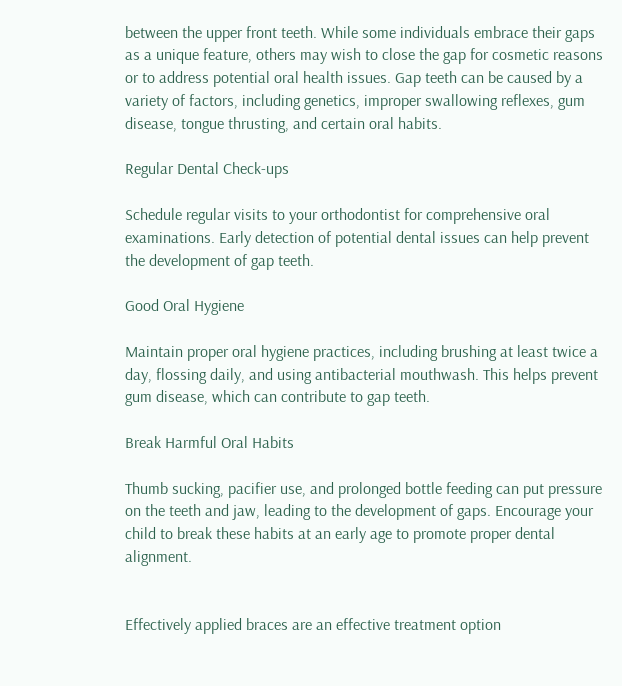between the upper front teeth. While some individuals embrace their gaps as a unique feature, others may wish to close the gap for cosmetic reasons or to address potential oral health issues. Gap teeth can be caused by a variety of factors, including genetics, improper swallowing reflexes, gum disease, tongue thrusting, and certain oral habits.

Regular Dental Check-ups

Schedule regular visits to your orthodontist for comprehensive oral examinations. Early detection of potential dental issues can help prevent the development of gap teeth.

Good Oral Hygiene

Maintain proper oral hygiene practices, including brushing at least twice a day, flossing daily, and using antibacterial mouthwash. This helps prevent gum disease, which can contribute to gap teeth.

Break Harmful Oral Habits

Thumb sucking, pacifier use, and prolonged bottle feeding can put pressure on the teeth and jaw, leading to the development of gaps. Encourage your child to break these habits at an early age to promote proper dental alignment.


Effectively applied braces are an effective treatment option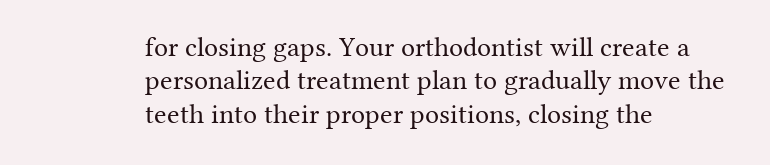for closing gaps. Your orthodontist will create a personalized treatment plan to gradually move the teeth into their proper positions, closing the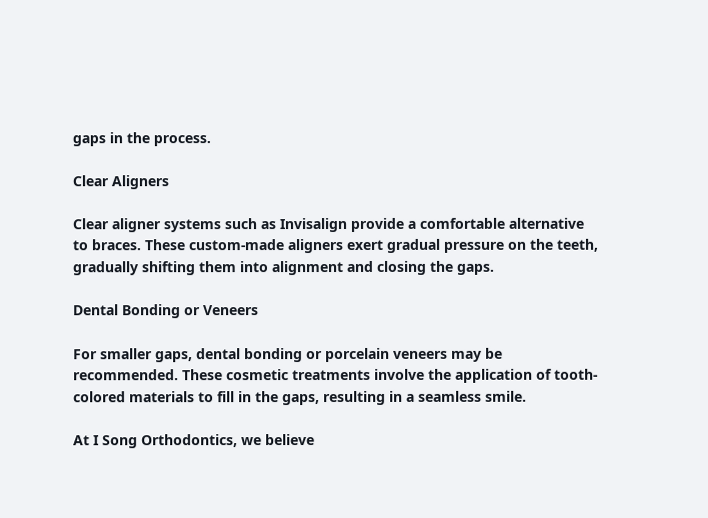gaps in the process.

Clear Aligners

Clear aligner systems such as Invisalign provide a comfortable alternative to braces. These custom-made aligners exert gradual pressure on the teeth, gradually shifting them into alignment and closing the gaps.

Dental Bonding or Veneers

For smaller gaps, dental bonding or porcelain veneers may be recommended. These cosmetic treatments involve the application of tooth-colored materials to fill in the gaps, resulting in a seamless smile.

At I Song Orthodontics, we believe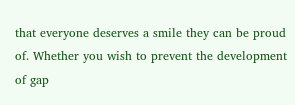that everyone deserves a smile they can be proud of. Whether you wish to prevent the development of gap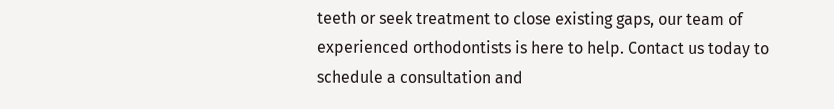teeth or seek treatment to close existing gaps, our team of experienced orthodontists is here to help. Contact us today to schedule a consultation and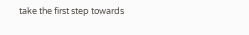take the first step towards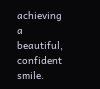achieving a beautiful, confident smile.